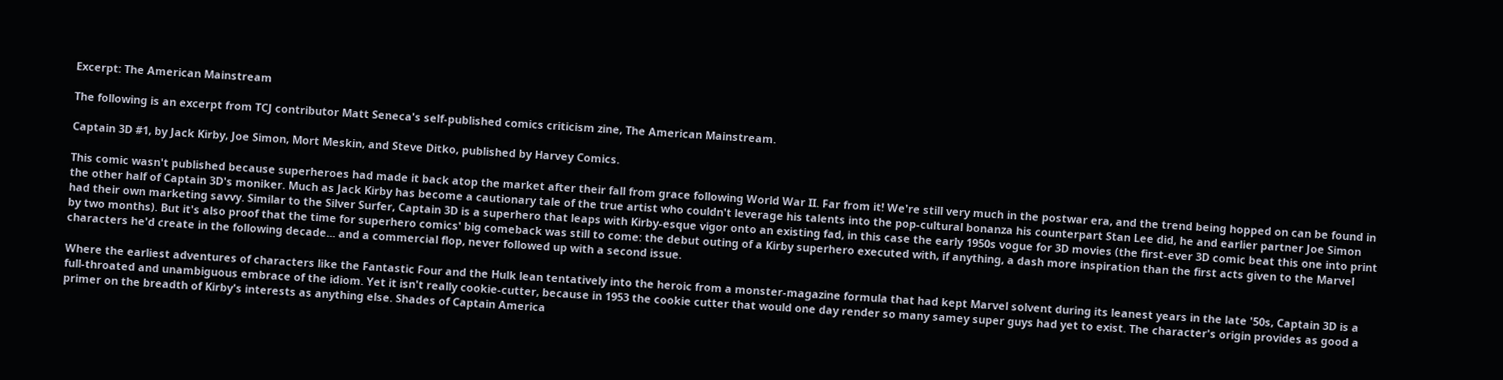Excerpt: The American Mainstream

The following is an excerpt from TCJ contributor Matt Seneca's self-published comics criticism zine, The American Mainstream.

Captain 3D #1, by Jack Kirby, Joe Simon, Mort Meskin, and Steve Ditko, published by Harvey Comics.

This comic wasn't published because superheroes had made it back atop the market after their fall from grace following World War II. Far from it! We're still very much in the postwar era, and the trend being hopped on can be found in the other half of Captain 3D's moniker. Much as Jack Kirby has become a cautionary tale of the true artist who couldn't leverage his talents into the pop-cultural bonanza his counterpart Stan Lee did, he and earlier partner Joe Simon had their own marketing savvy. Similar to the Silver Surfer, Captain 3D is a superhero that leaps with Kirby-esque vigor onto an existing fad, in this case the early 1950s vogue for 3D movies (the first-ever 3D comic beat this one into print by two months). But it's also proof that the time for superhero comics' big comeback was still to come: the debut outing of a Kirby superhero executed with, if anything, a dash more inspiration than the first acts given to the Marvel characters he'd create in the following decade... and a commercial flop, never followed up with a second issue.

Where the earliest adventures of characters like the Fantastic Four and the Hulk lean tentatively into the heroic from a monster-magazine formula that had kept Marvel solvent during its leanest years in the late '50s, Captain 3D is a full-throated and unambiguous embrace of the idiom. Yet it isn't really cookie-cutter, because in 1953 the cookie cutter that would one day render so many samey super guys had yet to exist. The character's origin provides as good a primer on the breadth of Kirby's interests as anything else. Shades of Captain America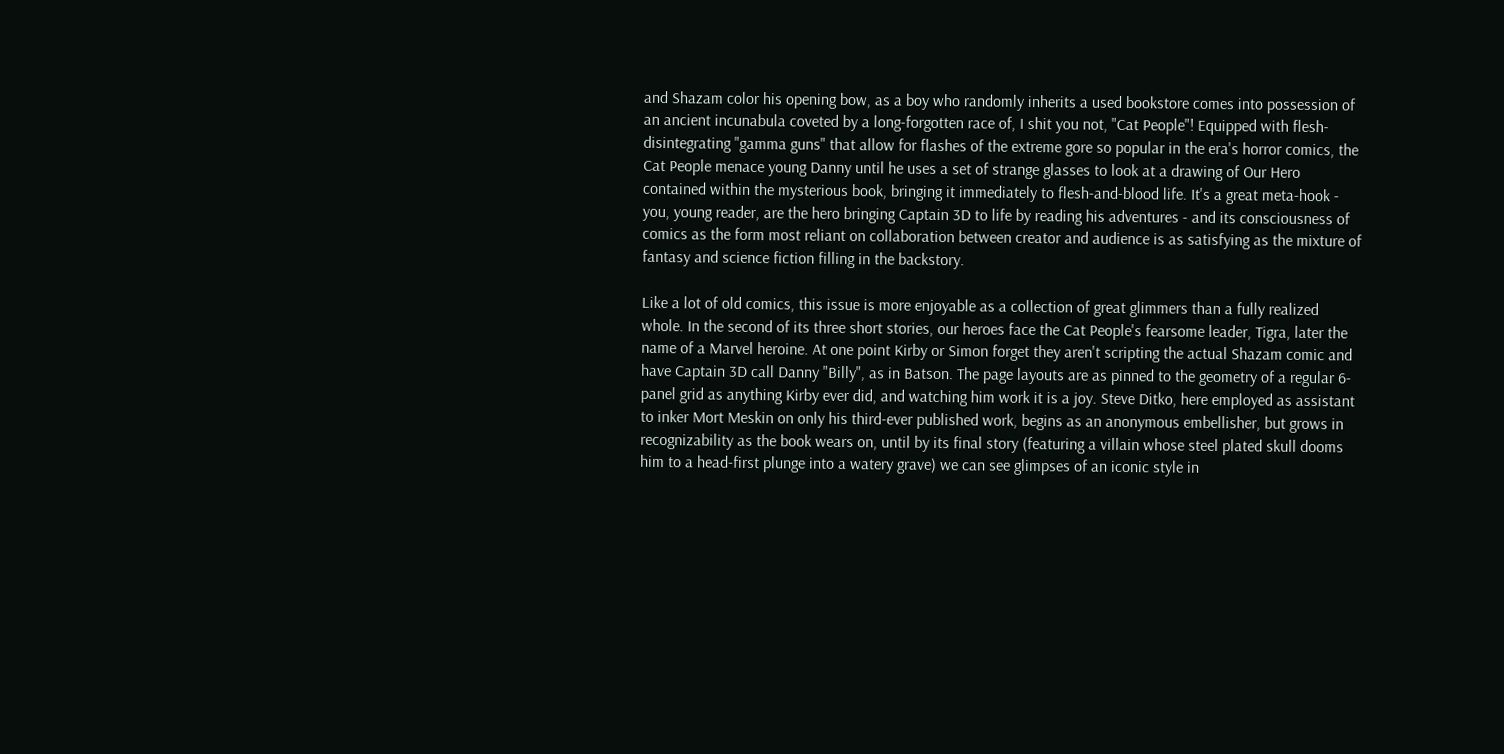and Shazam color his opening bow, as a boy who randomly inherits a used bookstore comes into possession of an ancient incunabula coveted by a long-forgotten race of, I shit you not, "Cat People"! Equipped with flesh-disintegrating "gamma guns" that allow for flashes of the extreme gore so popular in the era's horror comics, the Cat People menace young Danny until he uses a set of strange glasses to look at a drawing of Our Hero contained within the mysterious book, bringing it immediately to flesh-and-blood life. It's a great meta-hook - you, young reader, are the hero bringing Captain 3D to life by reading his adventures - and its consciousness of comics as the form most reliant on collaboration between creator and audience is as satisfying as the mixture of fantasy and science fiction filling in the backstory.

Like a lot of old comics, this issue is more enjoyable as a collection of great glimmers than a fully realized whole. In the second of its three short stories, our heroes face the Cat People's fearsome leader, Tigra, later the name of a Marvel heroine. At one point Kirby or Simon forget they aren't scripting the actual Shazam comic and have Captain 3D call Danny "Billy", as in Batson. The page layouts are as pinned to the geometry of a regular 6-panel grid as anything Kirby ever did, and watching him work it is a joy. Steve Ditko, here employed as assistant to inker Mort Meskin on only his third-ever published work, begins as an anonymous embellisher, but grows in recognizability as the book wears on, until by its final story (featuring a villain whose steel plated skull dooms him to a head-first plunge into a watery grave) we can see glimpses of an iconic style in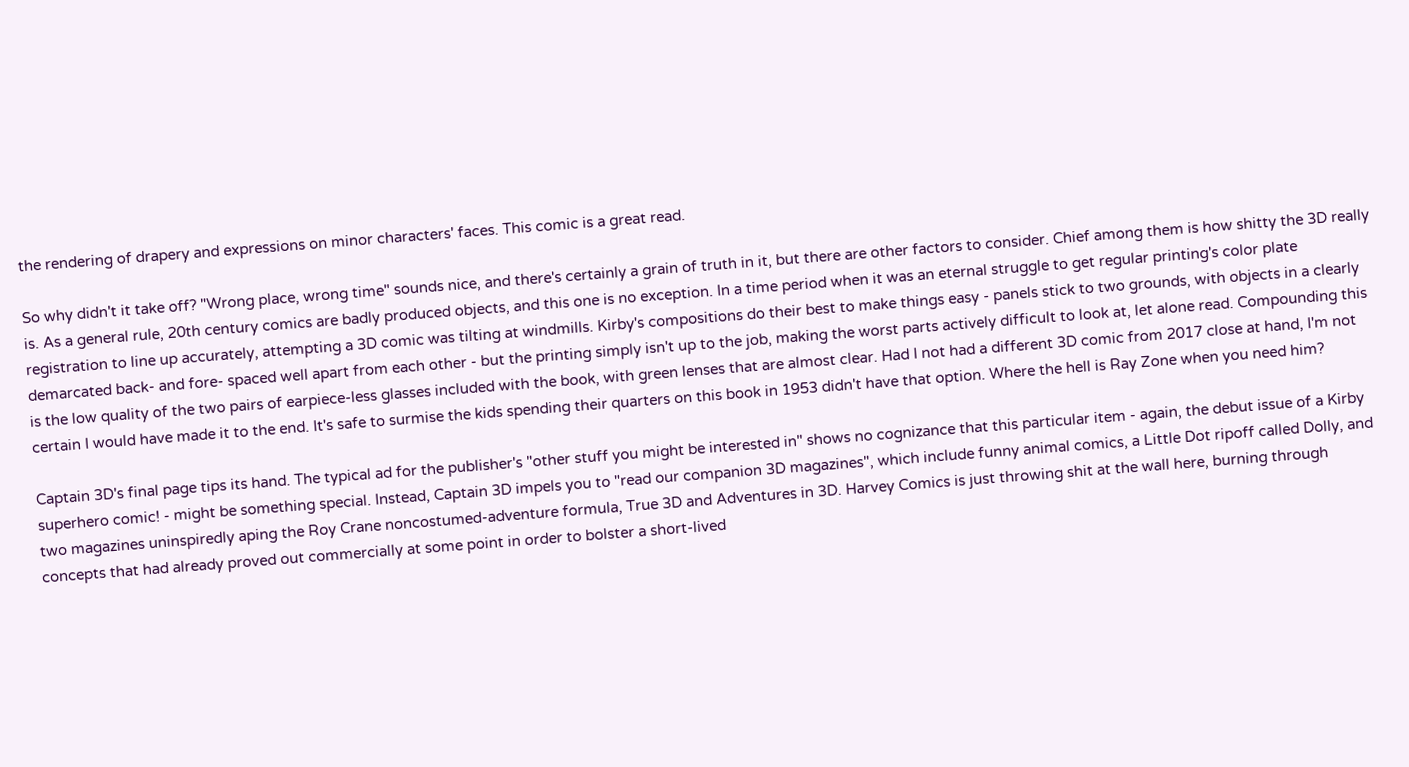the rendering of drapery and expressions on minor characters' faces. This comic is a great read.

So why didn't it take off? "Wrong place, wrong time" sounds nice, and there's certainly a grain of truth in it, but there are other factors to consider. Chief among them is how shitty the 3D really is. As a general rule, 20th century comics are badly produced objects, and this one is no exception. In a time period when it was an eternal struggle to get regular printing's color plate registration to line up accurately, attempting a 3D comic was tilting at windmills. Kirby's compositions do their best to make things easy - panels stick to two grounds, with objects in a clearly demarcated back- and fore- spaced well apart from each other - but the printing simply isn't up to the job, making the worst parts actively difficult to look at, let alone read. Compounding this is the low quality of the two pairs of earpiece-less glasses included with the book, with green lenses that are almost clear. Had I not had a different 3D comic from 2017 close at hand, I'm not certain I would have made it to the end. It's safe to surmise the kids spending their quarters on this book in 1953 didn't have that option. Where the hell is Ray Zone when you need him?

Captain 3D's final page tips its hand. The typical ad for the publisher's "other stuff you might be interested in" shows no cognizance that this particular item - again, the debut issue of a Kirby superhero comic! - might be something special. Instead, Captain 3D impels you to "read our companion 3D magazines", which include funny animal comics, a Little Dot ripoff called Dolly, and two magazines uninspiredly aping the Roy Crane noncostumed-adventure formula, True 3D and Adventures in 3D. Harvey Comics is just throwing shit at the wall here, burning through concepts that had already proved out commercially at some point in order to bolster a short-lived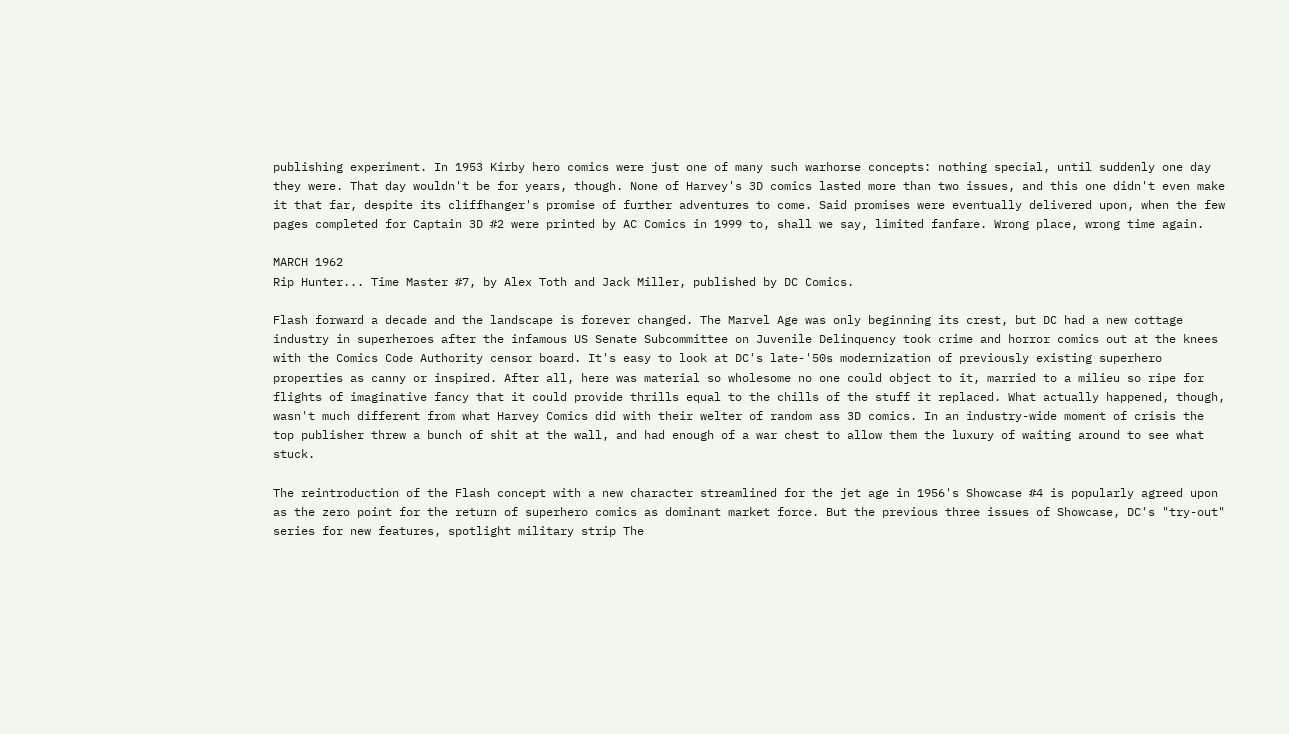publishing experiment. In 1953 Kirby hero comics were just one of many such warhorse concepts: nothing special, until suddenly one day they were. That day wouldn't be for years, though. None of Harvey's 3D comics lasted more than two issues, and this one didn't even make it that far, despite its cliffhanger's promise of further adventures to come. Said promises were eventually delivered upon, when the few pages completed for Captain 3D #2 were printed by AC Comics in 1999 to, shall we say, limited fanfare. Wrong place, wrong time again.

MARCH 1962
Rip Hunter... Time Master #7, by Alex Toth and Jack Miller, published by DC Comics.

Flash forward a decade and the landscape is forever changed. The Marvel Age was only beginning its crest, but DC had a new cottage industry in superheroes after the infamous US Senate Subcommittee on Juvenile Delinquency took crime and horror comics out at the knees with the Comics Code Authority censor board. It's easy to look at DC's late-'50s modernization of previously existing superhero properties as canny or inspired. After all, here was material so wholesome no one could object to it, married to a milieu so ripe for flights of imaginative fancy that it could provide thrills equal to the chills of the stuff it replaced. What actually happened, though, wasn't much different from what Harvey Comics did with their welter of random ass 3D comics. In an industry-wide moment of crisis the top publisher threw a bunch of shit at the wall, and had enough of a war chest to allow them the luxury of waiting around to see what stuck.

The reintroduction of the Flash concept with a new character streamlined for the jet age in 1956's Showcase #4 is popularly agreed upon as the zero point for the return of superhero comics as dominant market force. But the previous three issues of Showcase, DC's "try-out" series for new features, spotlight military strip The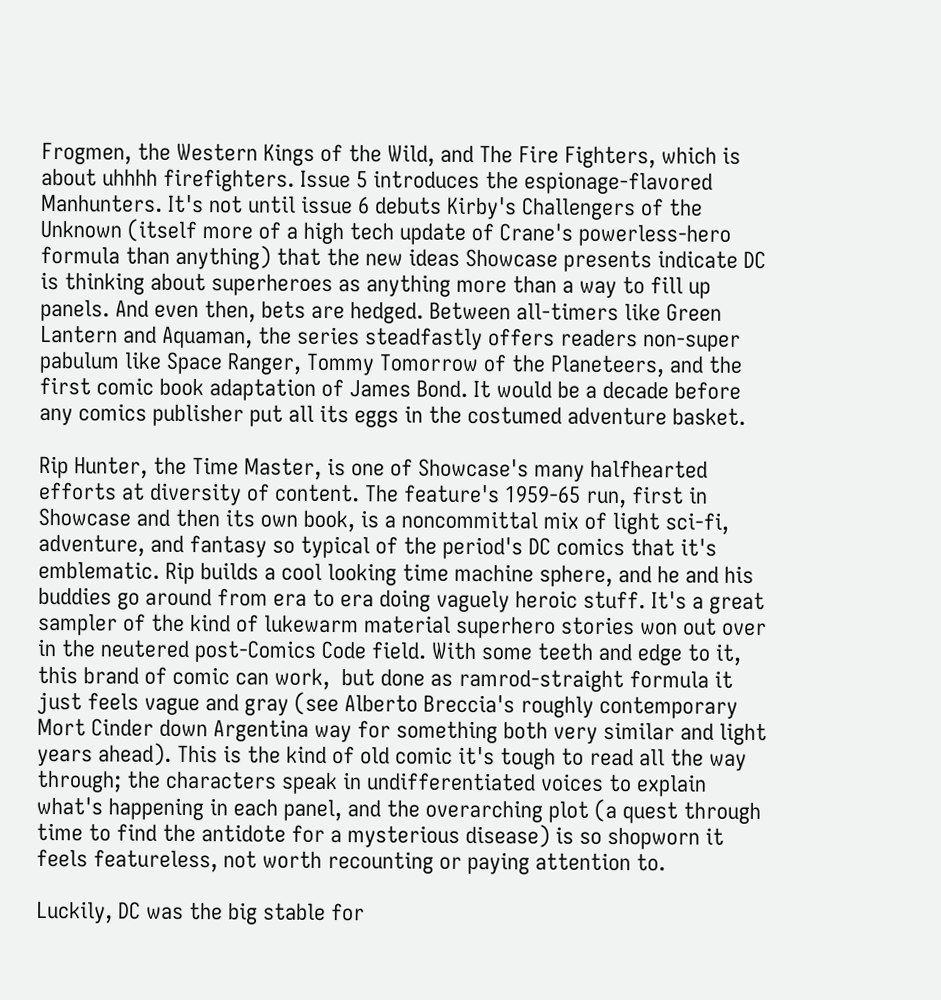Frogmen, the Western Kings of the Wild, and The Fire Fighters, which is about uhhhh firefighters. Issue 5 introduces the espionage-flavored Manhunters. It's not until issue 6 debuts Kirby's Challengers of the Unknown (itself more of a high tech update of Crane's powerless-hero formula than anything) that the new ideas Showcase presents indicate DC is thinking about superheroes as anything more than a way to fill up panels. And even then, bets are hedged. Between all-timers like Green Lantern and Aquaman, the series steadfastly offers readers non-super pabulum like Space Ranger, Tommy Tomorrow of the Planeteers, and the first comic book adaptation of James Bond. It would be a decade before any comics publisher put all its eggs in the costumed adventure basket.

Rip Hunter, the Time Master, is one of Showcase's many halfhearted efforts at diversity of content. The feature's 1959-65 run, first in Showcase and then its own book, is a noncommittal mix of light sci-fi, adventure, and fantasy so typical of the period's DC comics that it's emblematic. Rip builds a cool looking time machine sphere, and he and his buddies go around from era to era doing vaguely heroic stuff. It's a great sampler of the kind of lukewarm material superhero stories won out over in the neutered post-Comics Code field. With some teeth and edge to it, this brand of comic can work,  but done as ramrod-straight formula it just feels vague and gray (see Alberto Breccia's roughly contemporary Mort Cinder down Argentina way for something both very similar and light years ahead). This is the kind of old comic it's tough to read all the way through; the characters speak in undifferentiated voices to explain what's happening in each panel, and the overarching plot (a quest through time to find the antidote for a mysterious disease) is so shopworn it feels featureless, not worth recounting or paying attention to.

Luckily, DC was the big stable for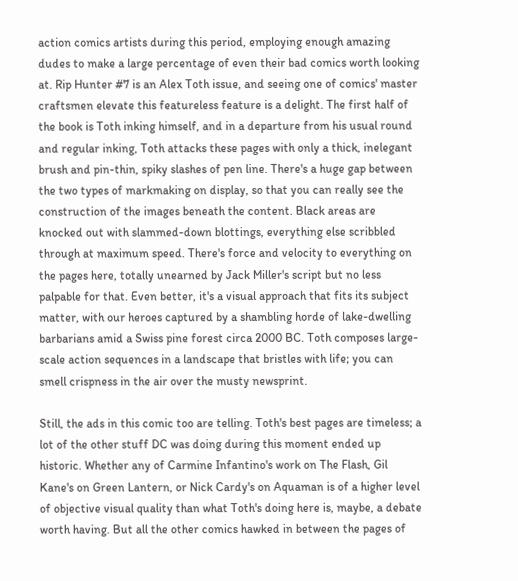action comics artists during this period, employing enough amazing dudes to make a large percentage of even their bad comics worth looking at. Rip Hunter #7 is an Alex Toth issue, and seeing one of comics' master craftsmen elevate this featureless feature is a delight. The first half of the book is Toth inking himself, and in a departure from his usual round and regular inking, Toth attacks these pages with only a thick, inelegant brush and pin-thin, spiky slashes of pen line. There's a huge gap between the two types of markmaking on display, so that you can really see the construction of the images beneath the content. Black areas are knocked out with slammed-down blottings, everything else scribbled through at maximum speed. There's force and velocity to everything on the pages here, totally unearned by Jack Miller's script but no less palpable for that. Even better, it's a visual approach that fits its subject matter, with our heroes captured by a shambling horde of lake-dwelling barbarians amid a Swiss pine forest circa 2000 BC. Toth composes large-scale action sequences in a landscape that bristles with life; you can smell crispness in the air over the musty newsprint.

Still, the ads in this comic too are telling. Toth's best pages are timeless; a lot of the other stuff DC was doing during this moment ended up historic. Whether any of Carmine Infantino's work on The Flash, Gil Kane's on Green Lantern, or Nick Cardy's on Aquaman is of a higher level of objective visual quality than what Toth's doing here is, maybe, a debate worth having. But all the other comics hawked in between the pages of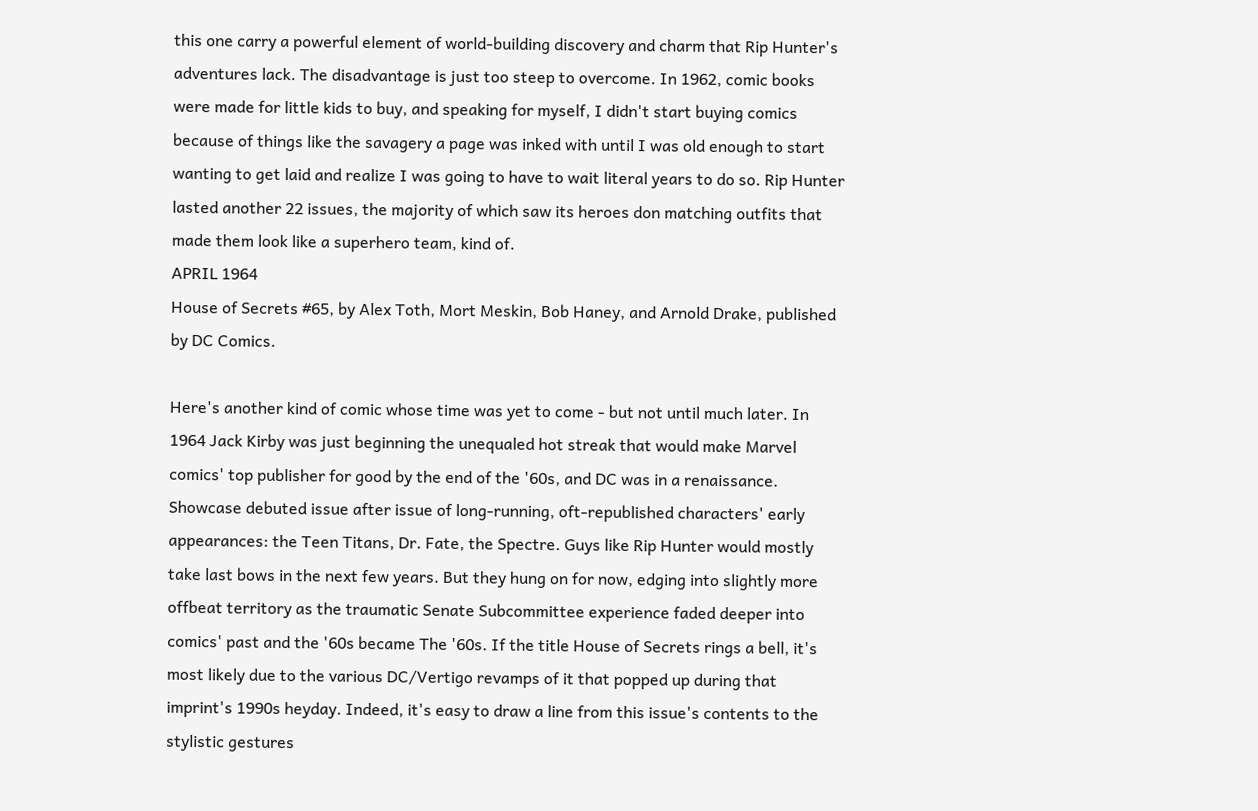this one carry a powerful element of world-building discovery and charm that Rip Hunter's adventures lack. The disadvantage is just too steep to overcome. In 1962, comic books were made for little kids to buy, and speaking for myself, I didn't start buying comics because of things like the savagery a page was inked with until I was old enough to start wanting to get laid and realize I was going to have to wait literal years to do so. Rip Hunter lasted another 22 issues, the majority of which saw its heroes don matching outfits that made them look like a superhero team, kind of.
APRIL 1964
House of Secrets #65, by Alex Toth, Mort Meskin, Bob Haney, and Arnold Drake, published by DC Comics.

Here's another kind of comic whose time was yet to come - but not until much later. In 1964 Jack Kirby was just beginning the unequaled hot streak that would make Marvel comics' top publisher for good by the end of the '60s, and DC was in a renaissance. Showcase debuted issue after issue of long-running, oft-republished characters' early appearances: the Teen Titans, Dr. Fate, the Spectre. Guys like Rip Hunter would mostly take last bows in the next few years. But they hung on for now, edging into slightly more offbeat territory as the traumatic Senate Subcommittee experience faded deeper into comics' past and the '60s became The '60s. If the title House of Secrets rings a bell, it's most likely due to the various DC/Vertigo revamps of it that popped up during that imprint's 1990s heyday. Indeed, it's easy to draw a line from this issue's contents to the stylistic gestures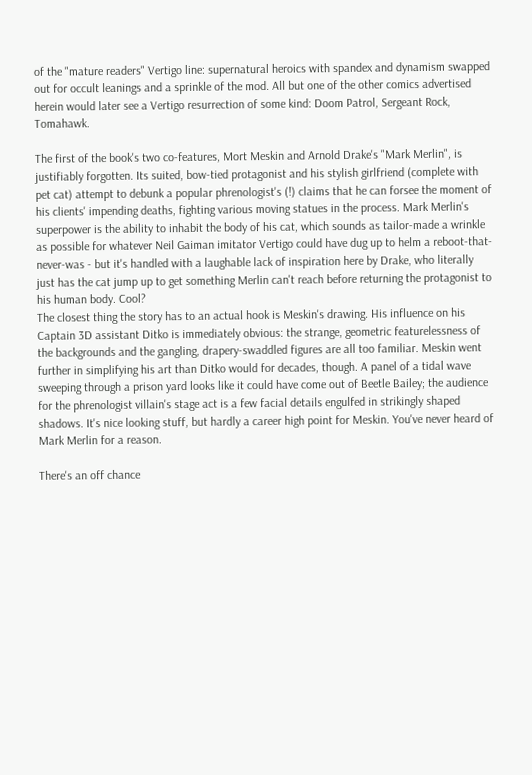of the "mature readers" Vertigo line: supernatural heroics with spandex and dynamism swapped out for occult leanings and a sprinkle of the mod. All but one of the other comics advertised herein would later see a Vertigo resurrection of some kind: Doom Patrol, Sergeant Rock, Tomahawk.

The first of the book's two co-features, Mort Meskin and Arnold Drake's "Mark Merlin", is justifiably forgotten. Its suited, bow-tied protagonist and his stylish girlfriend (complete with pet cat) attempt to debunk a popular phrenologist's (!) claims that he can forsee the moment of his clients' impending deaths, fighting various moving statues in the process. Mark Merlin's superpower is the ability to inhabit the body of his cat, which sounds as tailor-made a wrinkle as possible for whatever Neil Gaiman imitator Vertigo could have dug up to helm a reboot-that-never-was - but it's handled with a laughable lack of inspiration here by Drake, who literally just has the cat jump up to get something Merlin can't reach before returning the protagonist to his human body. Cool?
The closest thing the story has to an actual hook is Meskin's drawing. His influence on his Captain 3D assistant Ditko is immediately obvious: the strange, geometric featurelessness of the backgrounds and the gangling, drapery-swaddled figures are all too familiar. Meskin went further in simplifying his art than Ditko would for decades, though. A panel of a tidal wave sweeping through a prison yard looks like it could have come out of Beetle Bailey; the audience for the phrenologist villain's stage act is a few facial details engulfed in strikingly shaped shadows. It's nice looking stuff, but hardly a career high point for Meskin. You've never heard of Mark Merlin for a reason.

There's an off chance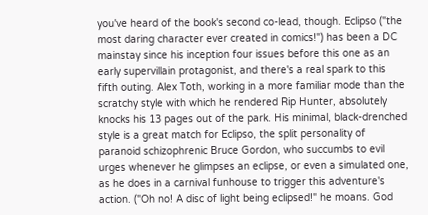you've heard of the book's second co-lead, though. Eclipso ("the most daring character ever created in comics!") has been a DC mainstay since his inception four issues before this one as an early supervillain protagonist, and there's a real spark to this fifth outing. Alex Toth, working in a more familiar mode than the scratchy style with which he rendered Rip Hunter, absolutely knocks his 13 pages out of the park. His minimal, black-drenched style is a great match for Eclipso, the split personality of paranoid schizophrenic Bruce Gordon, who succumbs to evil urges whenever he glimpses an eclipse, or even a simulated one, as he does in a carnival funhouse to trigger this adventure's action. ("Oh no! A disc of light being eclipsed!" he moans. God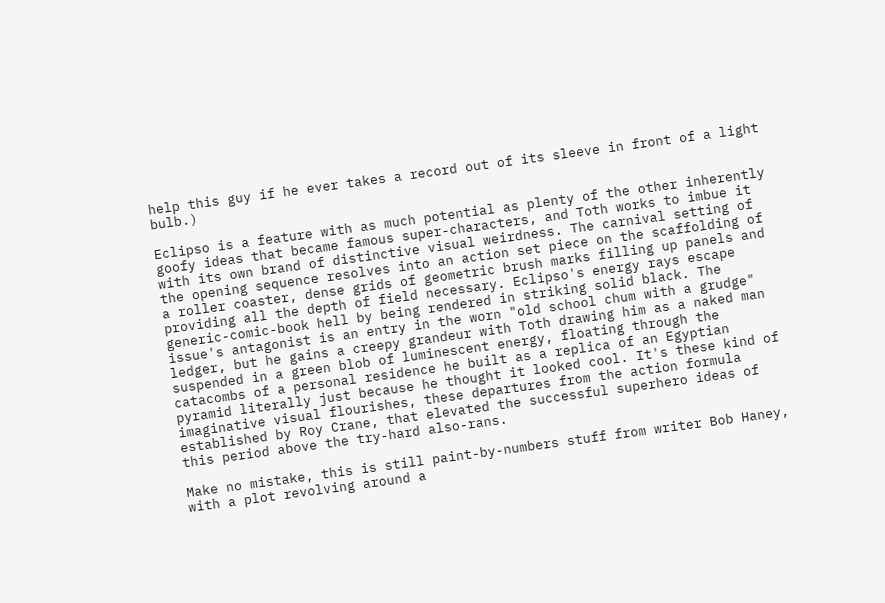help this guy if he ever takes a record out of its sleeve in front of a light bulb.)

Eclipso is a feature with as much potential as plenty of the other inherently goofy ideas that became famous super-characters, and Toth works to imbue it with its own brand of distinctive visual weirdness. The carnival setting of the opening sequence resolves into an action set piece on the scaffolding of a roller coaster, dense grids of geometric brush marks filling up panels and providing all the depth of field necessary. Eclipso's energy rays escape generic-comic-book hell by being rendered in striking solid black. The issue's antagonist is an entry in the worn "old school chum with a grudge" ledger, but he gains a creepy grandeur with Toth drawing him as a naked man suspended in a green blob of luminescent energy, floating through the catacombs of a personal residence he built as a replica of an Egyptian pyramid literally just because he thought it looked cool. It's these kind of imaginative visual flourishes, these departures from the action formula established by Roy Crane, that elevated the successful superhero ideas of this period above the try-hard also-rans.

Make no mistake, this is still paint-by-numbers stuff from writer Bob Haney, with a plot revolving around a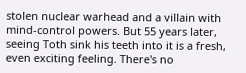stolen nuclear warhead and a villain with mind-control powers. But 55 years later, seeing Toth sink his teeth into it is a fresh, even exciting feeling. There's no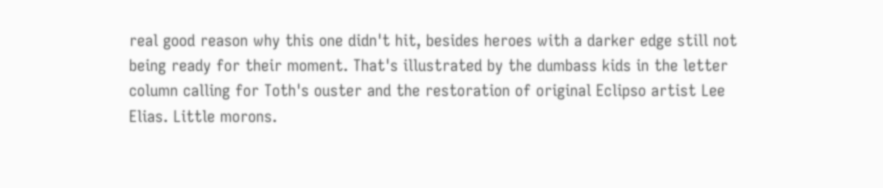real good reason why this one didn't hit, besides heroes with a darker edge still not being ready for their moment. That's illustrated by the dumbass kids in the letter column calling for Toth's ouster and the restoration of original Eclipso artist Lee Elias. Little morons.